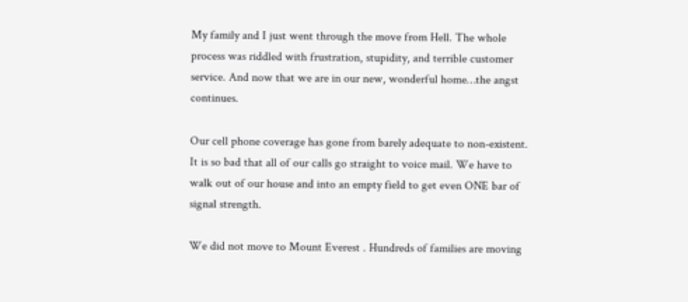My family and I just went through the move from Hell. The whole process was riddled with frustration, stupidity, and terrible customer service. And now that we are in our new, wonderful home…the angst continues.

Our cell phone coverage has gone from barely adequate to non-existent. It is so bad that all of our calls go straight to voice mail. We have to walk out of our house and into an empty field to get even ONE bar of signal strength.

We did not move to Mount Everest . Hundreds of families are moving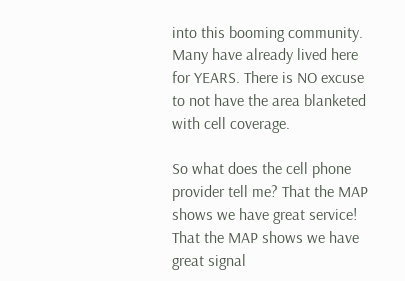into this booming community. Many have already lived here for YEARS. There is NO excuse to not have the area blanketed with cell coverage.

So what does the cell phone provider tell me? That the MAP shows we have great service! That the MAP shows we have great signal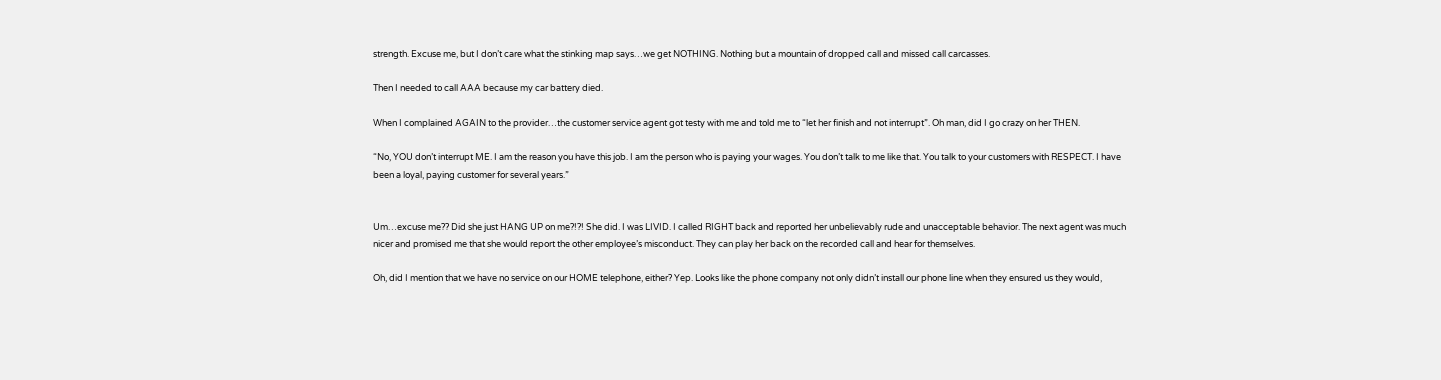strength. Excuse me, but I don’t care what the stinking map says…we get NOTHING. Nothing but a mountain of dropped call and missed call carcasses.

Then I needed to call AAA because my car battery died.

When I complained AGAIN to the provider…the customer service agent got testy with me and told me to “let her finish and not interrupt”. Oh man, did I go crazy on her THEN.

“No, YOU don’t interrupt ME. I am the reason you have this job. I am the person who is paying your wages. You don’t talk to me like that. You talk to your customers with RESPECT. I have been a loyal, paying customer for several years.”


Um…excuse me?? Did she just HANG UP on me?!?! She did. I was LIVID. I called RIGHT back and reported her unbelievably rude and unacceptable behavior. The next agent was much nicer and promised me that she would report the other employee’s misconduct. They can play her back on the recorded call and hear for themselves.

Oh, did I mention that we have no service on our HOME telephone, either? Yep. Looks like the phone company not only didn’t install our phone line when they ensured us they would,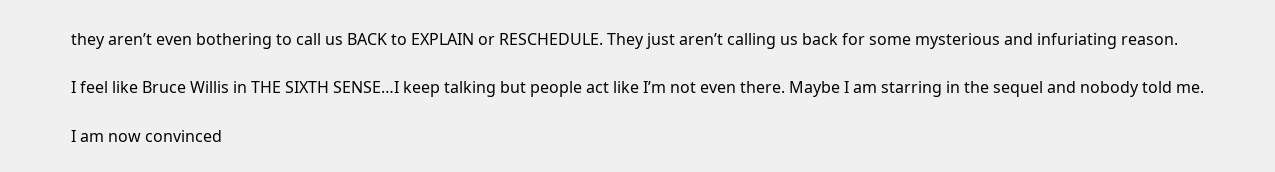they aren’t even bothering to call us BACK to EXPLAIN or RESCHEDULE. They just aren’t calling us back for some mysterious and infuriating reason.

I feel like Bruce Willis in THE SIXTH SENSE…I keep talking but people act like I’m not even there. Maybe I am starring in the sequel and nobody told me.

I am now convinced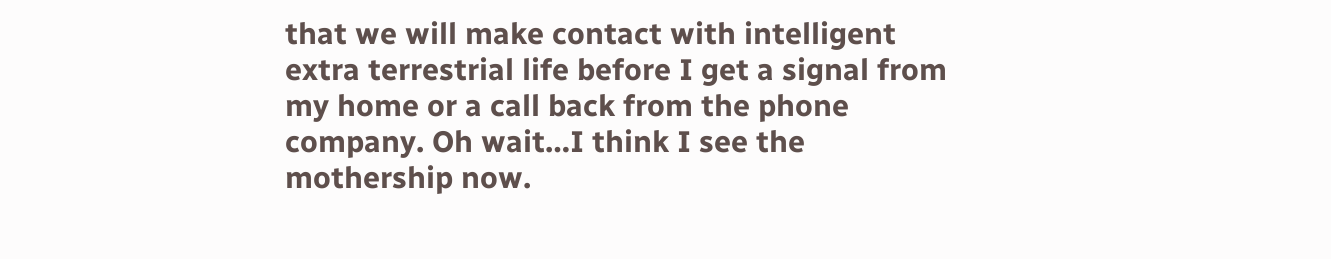that we will make contact with intelligent extra terrestrial life before I get a signal from my home or a call back from the phone company. Oh wait…I think I see the mothership now.